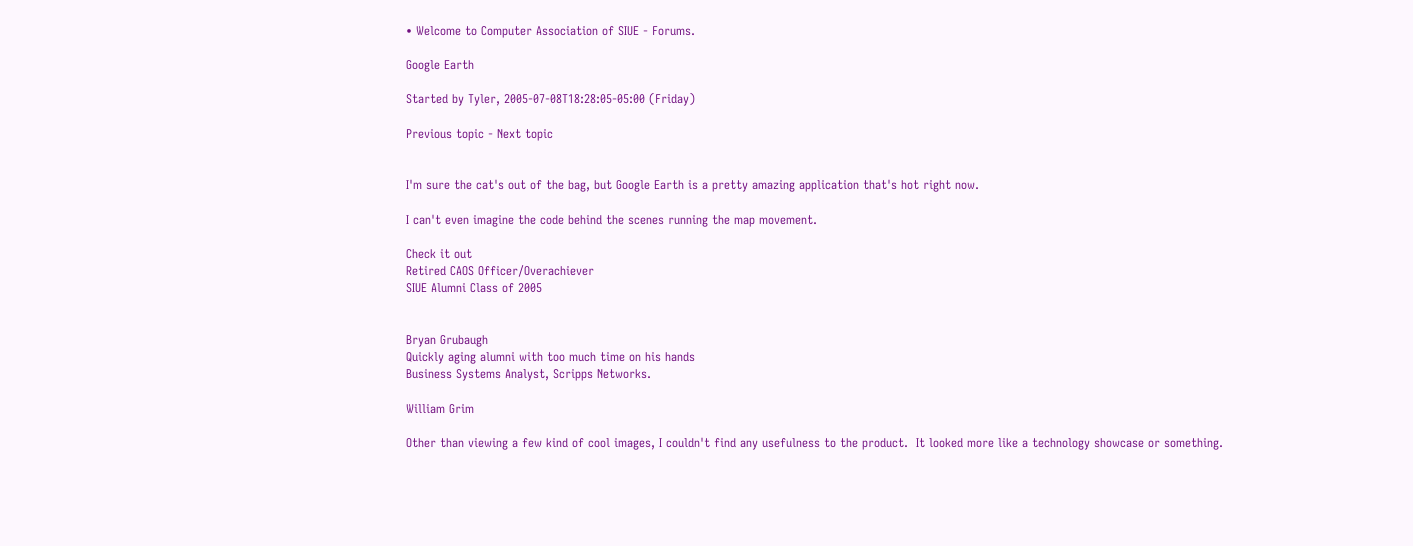• Welcome to Computer Association of SIUE - Forums.

Google Earth

Started by Tyler, 2005-07-08T18:28:05-05:00 (Friday)

Previous topic - Next topic


I'm sure the cat's out of the bag, but Google Earth is a pretty amazing application that's hot right now.

I can't even imagine the code behind the scenes running the map movement.

Check it out
Retired CAOS Officer/Overachiever
SIUE Alumni Class of 2005


Bryan Grubaugh
Quickly aging alumni with too much time on his hands
Business Systems Analyst, Scripps Networks.

William Grim

Other than viewing a few kind of cool images, I couldn't find any usefulness to the product.  It looked more like a technology showcase or something.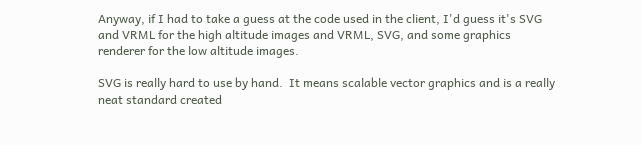Anyway, if I had to take a guess at the code used in the client, I'd guess it's SVG and VRML for the high altitude images and VRML, SVG, and some graphics renderer for the low altitude images.

SVG is really hard to use by hand.  It means scalable vector graphics and is a really neat standard created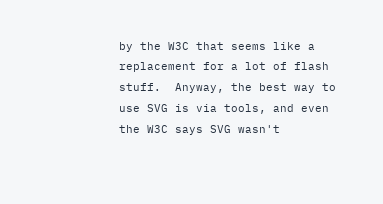by the W3C that seems like a replacement for a lot of flash stuff.  Anyway, the best way to use SVG is via tools, and even the W3C says SVG wasn't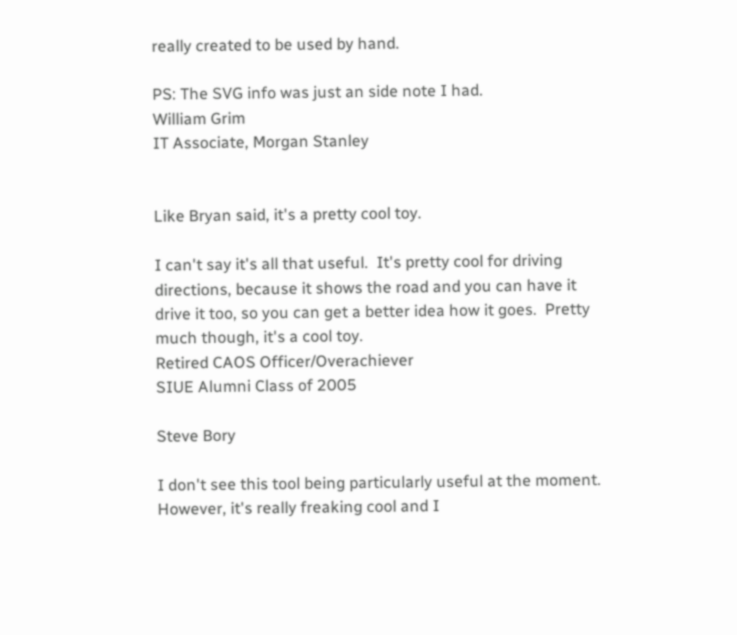really created to be used by hand.

PS: The SVG info was just an side note I had.
William Grim
IT Associate, Morgan Stanley


Like Bryan said, it's a pretty cool toy.

I can't say it's all that useful.  It's pretty cool for driving directions, because it shows the road and you can have it drive it too, so you can get a better idea how it goes.  Pretty much though, it's a cool toy.
Retired CAOS Officer/Overachiever
SIUE Alumni Class of 2005

Steve Bory

I don't see this tool being particularly useful at the moment.  However, it's really freaking cool and I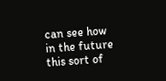can see how in the future this sort of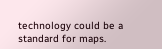technology could be a standard for maps.